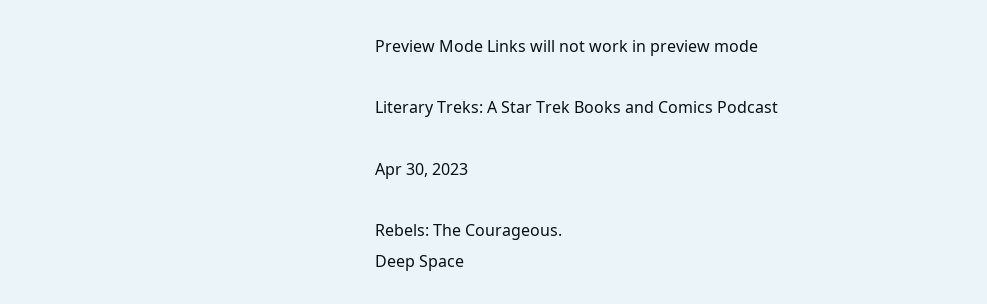Preview Mode Links will not work in preview mode

Literary Treks: A Star Trek Books and Comics Podcast

Apr 30, 2023

Rebels: The Courageous.
Deep Space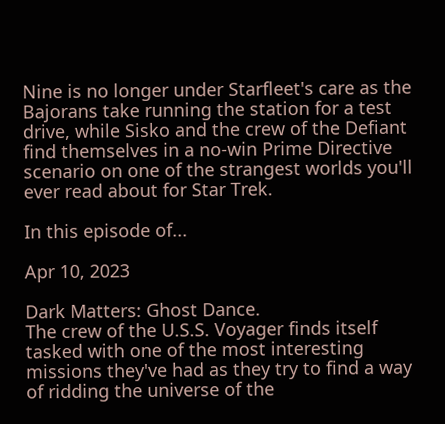Nine is no longer under Starfleet's care as the Bajorans take running the station for a test drive, while Sisko and the crew of the Defiant find themselves in a no-win Prime Directive scenario on one of the strangest worlds you'll ever read about for Star Trek.

In this episode of...

Apr 10, 2023

Dark Matters: Ghost Dance.
The crew of the U.S.S. Voyager finds itself tasked with one of the most interesting missions they've had as they try to find a way of ridding the universe of the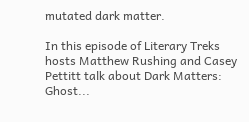mutated dark matter.

In this episode of Literary Treks hosts Matthew Rushing and Casey Pettitt talk about Dark Matters: Ghost...